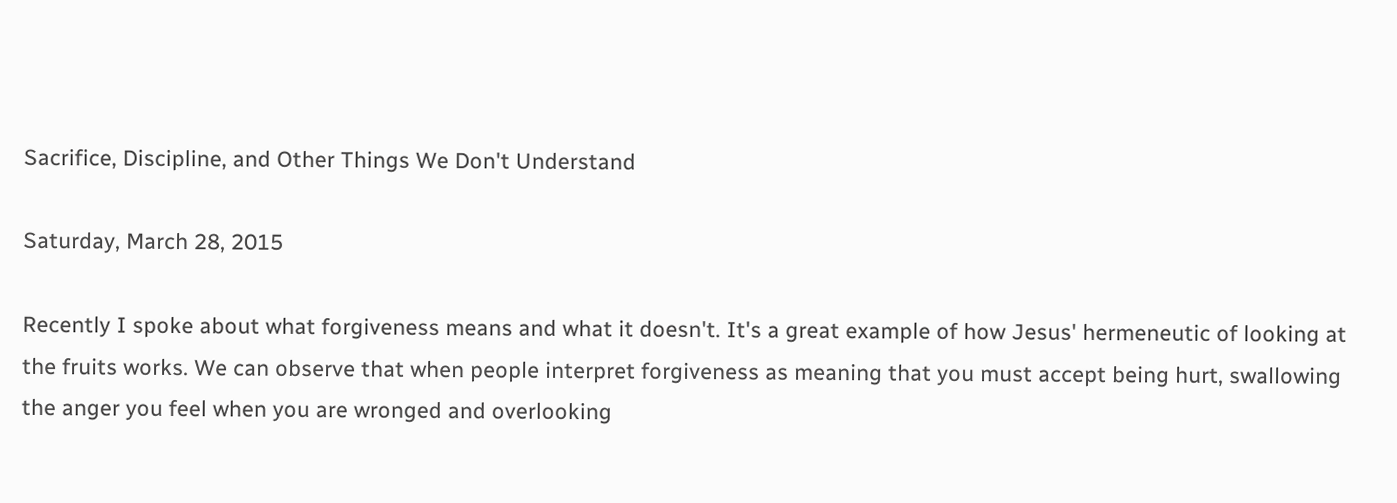Sacrifice, Discipline, and Other Things We Don't Understand

Saturday, March 28, 2015

Recently I spoke about what forgiveness means and what it doesn't. It's a great example of how Jesus' hermeneutic of looking at the fruits works. We can observe that when people interpret forgiveness as meaning that you must accept being hurt, swallowing the anger you feel when you are wronged and overlooking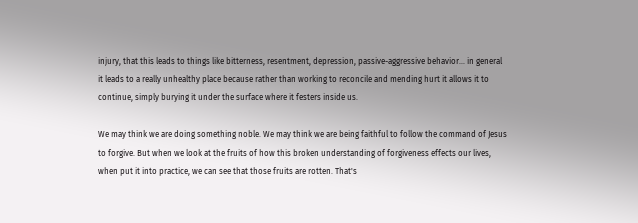injury, that this leads to things like bitterness, resentment, depression, passive-aggressive behavior... in general it leads to a really unhealthy place because rather than working to reconcile and mending hurt it allows it to continue, simply burying it under the surface where it festers inside us.

We may think we are doing something noble. We may think we are being faithful to follow the command of Jesus to forgive. But when we look at the fruits of how this broken understanding of forgiveness effects our lives, when put it into practice, we can see that those fruits are rotten. That's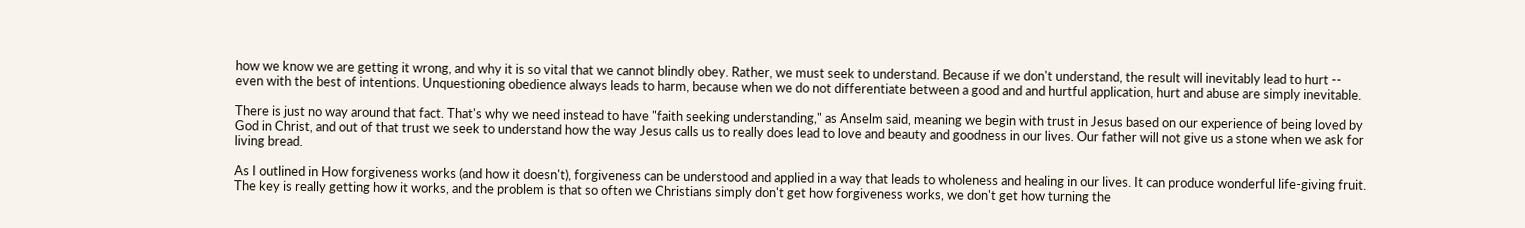how we know we are getting it wrong, and why it is so vital that we cannot blindly obey. Rather, we must seek to understand. Because if we don't understand, the result will inevitably lead to hurt -- even with the best of intentions. Unquestioning obedience always leads to harm, because when we do not differentiate between a good and and hurtful application, hurt and abuse are simply inevitable.

There is just no way around that fact. That's why we need instead to have "faith seeking understanding," as Anselm said, meaning we begin with trust in Jesus based on our experience of being loved by God in Christ, and out of that trust we seek to understand how the way Jesus calls us to really does lead to love and beauty and goodness in our lives. Our father will not give us a stone when we ask for living bread.

As I outlined in How forgiveness works (and how it doesn't), forgiveness can be understood and applied in a way that leads to wholeness and healing in our lives. It can produce wonderful life-giving fruit. The key is really getting how it works, and the problem is that so often we Christians simply don't get how forgiveness works, we don't get how turning the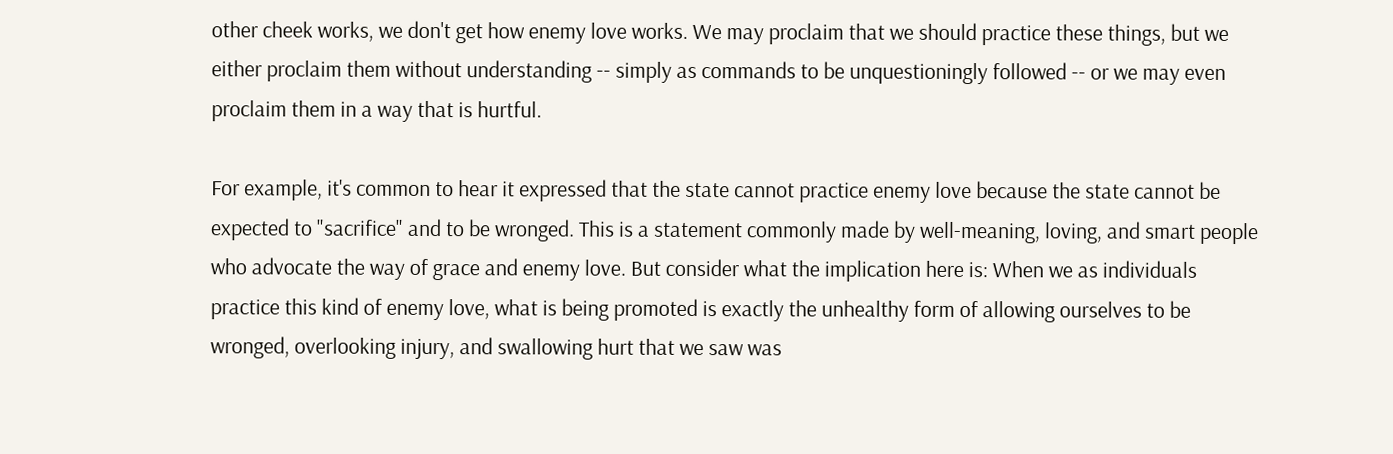other cheek works, we don't get how enemy love works. We may proclaim that we should practice these things, but we either proclaim them without understanding -- simply as commands to be unquestioningly followed -- or we may even proclaim them in a way that is hurtful.

For example, it's common to hear it expressed that the state cannot practice enemy love because the state cannot be expected to "sacrifice" and to be wronged. This is a statement commonly made by well-meaning, loving, and smart people who advocate the way of grace and enemy love. But consider what the implication here is: When we as individuals practice this kind of enemy love, what is being promoted is exactly the unhealthy form of allowing ourselves to be wronged, overlooking injury, and swallowing hurt that we saw was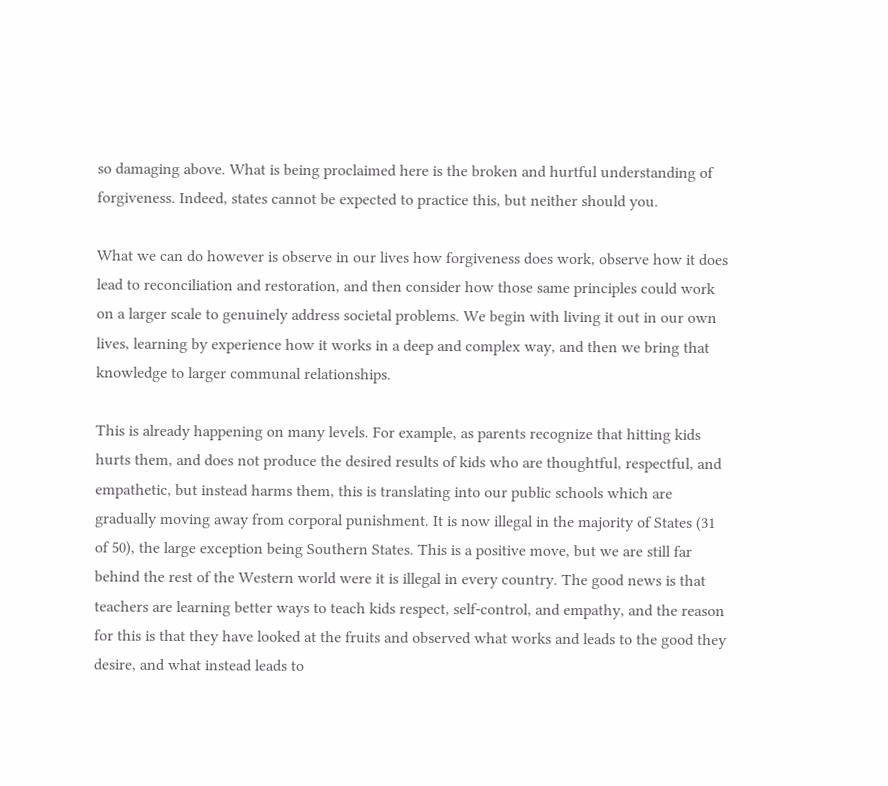so damaging above. What is being proclaimed here is the broken and hurtful understanding of forgiveness. Indeed, states cannot be expected to practice this, but neither should you.

What we can do however is observe in our lives how forgiveness does work, observe how it does lead to reconciliation and restoration, and then consider how those same principles could work on a larger scale to genuinely address societal problems. We begin with living it out in our own lives, learning by experience how it works in a deep and complex way, and then we bring that knowledge to larger communal relationships.

This is already happening on many levels. For example, as parents recognize that hitting kids hurts them, and does not produce the desired results of kids who are thoughtful, respectful, and empathetic, but instead harms them, this is translating into our public schools which are gradually moving away from corporal punishment. It is now illegal in the majority of States (31 of 50), the large exception being Southern States. This is a positive move, but we are still far behind the rest of the Western world were it is illegal in every country. The good news is that teachers are learning better ways to teach kids respect, self-control, and empathy, and the reason for this is that they have looked at the fruits and observed what works and leads to the good they desire, and what instead leads to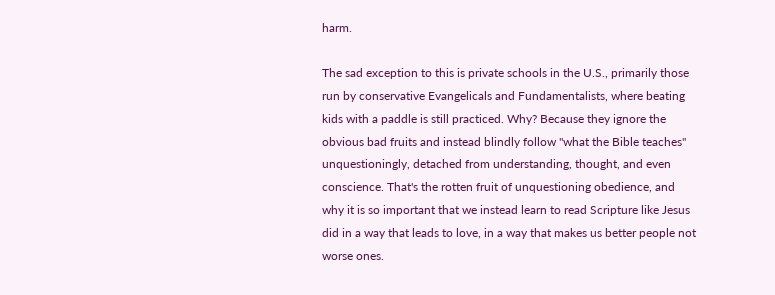harm.

The sad exception to this is private schools in the U.S., primarily those run by conservative Evangelicals and Fundamentalists, where beating kids with a paddle is still practiced. Why? Because they ignore the obvious bad fruits and instead blindly follow "what the Bible teaches" unquestioningly, detached from understanding, thought, and even conscience. That's the rotten fruit of unquestioning obedience, and why it is so important that we instead learn to read Scripture like Jesus did in a way that leads to love, in a way that makes us better people not worse ones.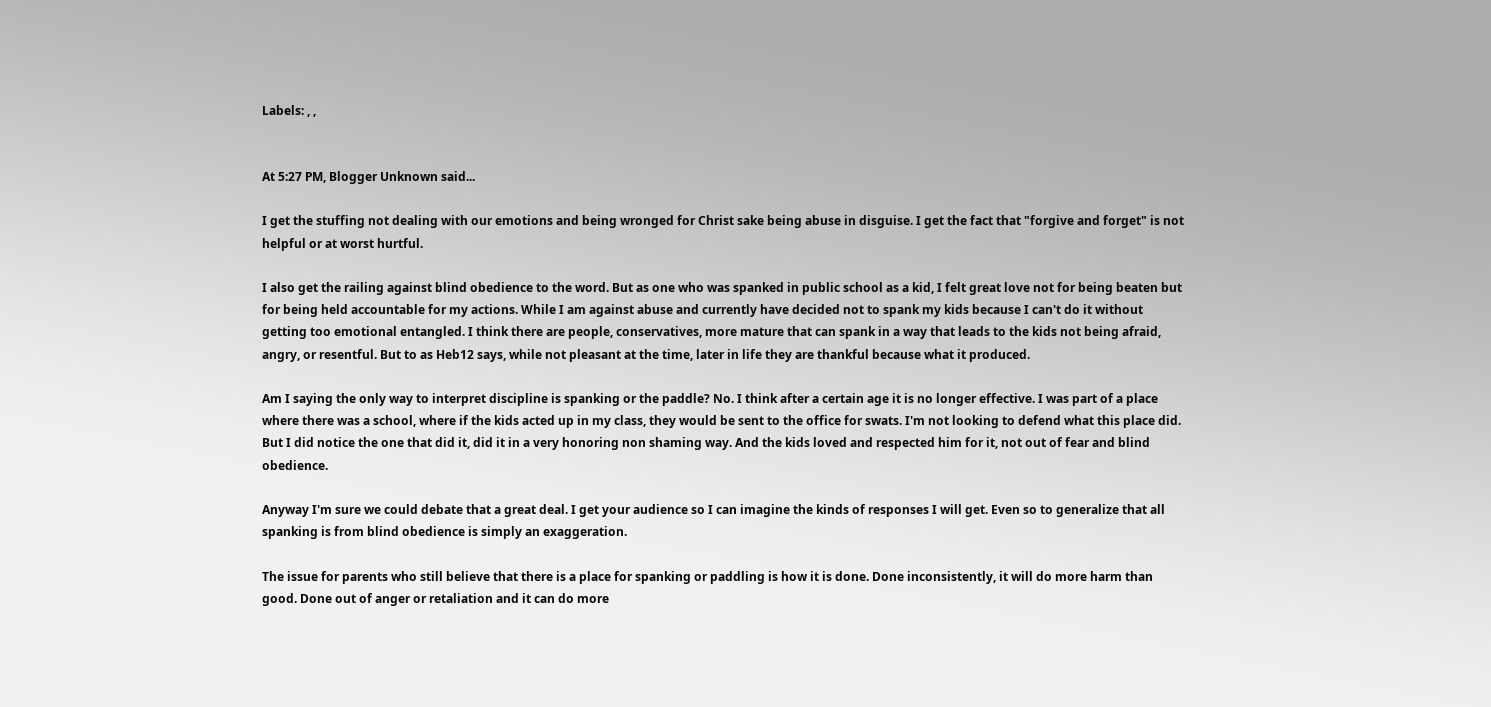Labels: , ,


At 5:27 PM, Blogger Unknown said...

I get the stuffing not dealing with our emotions and being wronged for Christ sake being abuse in disguise. I get the fact that "forgive and forget" is not helpful or at worst hurtful.

I also get the railing against blind obedience to the word. But as one who was spanked in public school as a kid, I felt great love not for being beaten but for being held accountable for my actions. While I am against abuse and currently have decided not to spank my kids because I can't do it without getting too emotional entangled. I think there are people, conservatives, more mature that can spank in a way that leads to the kids not being afraid, angry, or resentful. But to as Heb12 says, while not pleasant at the time, later in life they are thankful because what it produced.

Am I saying the only way to interpret discipline is spanking or the paddle? No. I think after a certain age it is no longer effective. I was part of a place where there was a school, where if the kids acted up in my class, they would be sent to the office for swats. I'm not looking to defend what this place did. But I did notice the one that did it, did it in a very honoring non shaming way. And the kids loved and respected him for it, not out of fear and blind obedience.

Anyway I'm sure we could debate that a great deal. I get your audience so I can imagine the kinds of responses I will get. Even so to generalize that all spanking is from blind obedience is simply an exaggeration.

The issue for parents who still believe that there is a place for spanking or paddling is how it is done. Done inconsistently, it will do more harm than good. Done out of anger or retaliation and it can do more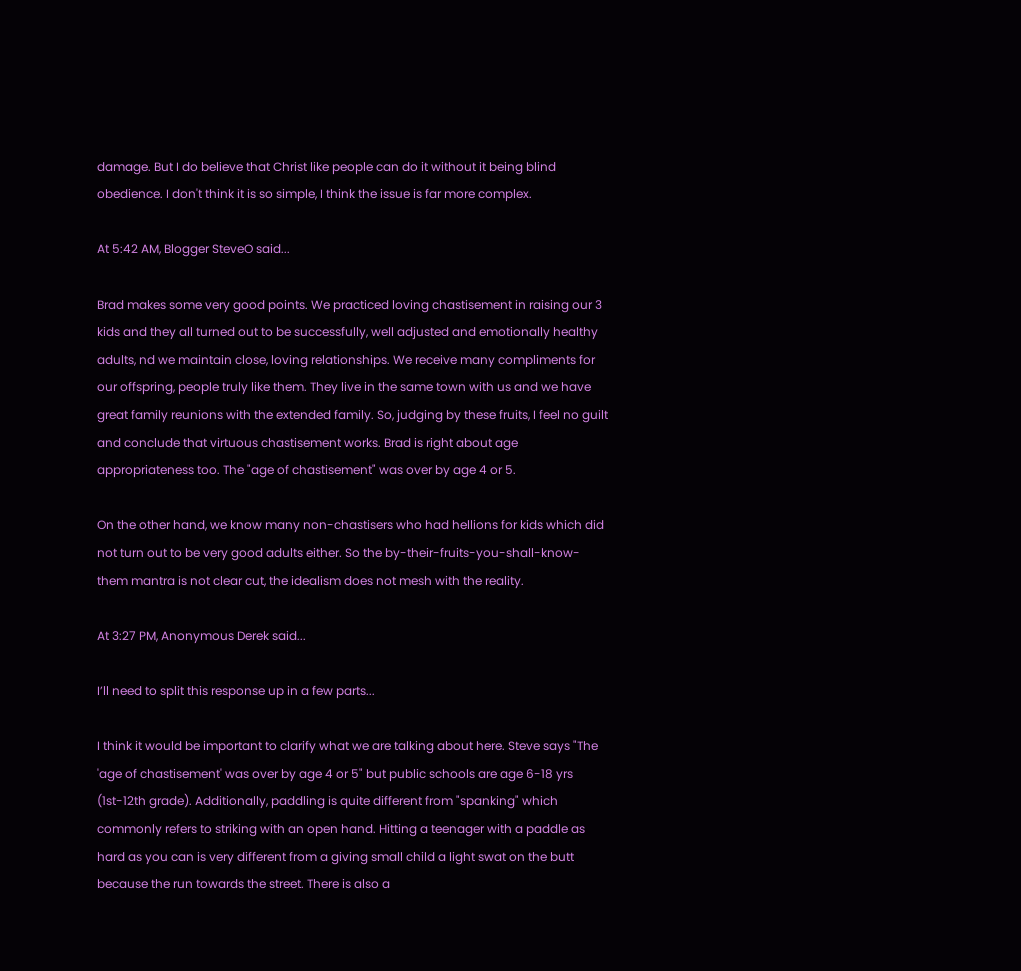damage. But I do believe that Christ like people can do it without it being blind obedience. I don't think it is so simple, I think the issue is far more complex.

At 5:42 AM, Blogger SteveO said...

Brad makes some very good points. We practiced loving chastisement in raising our 3 kids and they all turned out to be successfully, well adjusted and emotionally healthy adults, nd we maintain close, loving relationships. We receive many compliments for our offspring, people truly like them. They live in the same town with us and we have great family reunions with the extended family. So, judging by these fruits, I feel no guilt and conclude that virtuous chastisement works. Brad is right about age appropriateness too. The "age of chastisement" was over by age 4 or 5.

On the other hand, we know many non-chastisers who had hellions for kids which did not turn out to be very good adults either. So the by-their-fruits-you-shall-know-them mantra is not clear cut, the idealism does not mesh with the reality.

At 3:27 PM, Anonymous Derek said...

I’ll need to split this response up in a few parts...

I think it would be important to clarify what we are talking about here. Steve says "The 'age of chastisement' was over by age 4 or 5" but public schools are age 6-18 yrs (1st-12th grade). Additionally, paddling is quite different from "spanking" which commonly refers to striking with an open hand. Hitting a teenager with a paddle as hard as you can is very different from a giving small child a light swat on the butt because the run towards the street. There is also a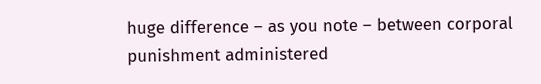huge difference – as you note – between corporal punishment administered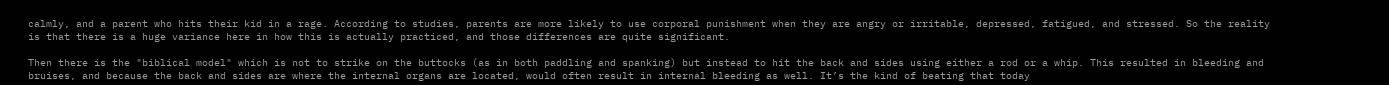calmly, and a parent who hits their kid in a rage. According to studies, parents are more likely to use corporal punishment when they are angry or irritable, depressed, fatigued, and stressed. So the reality is that there is a huge variance here in how this is actually practiced, and those differences are quite significant.

Then there is the "biblical model" which is not to strike on the buttocks (as in both paddling and spanking) but instead to hit the back and sides using either a rod or a whip. This resulted in bleeding and bruises, and because the back and sides are where the internal organs are located, would often result in internal bleeding as well. It’s the kind of beating that today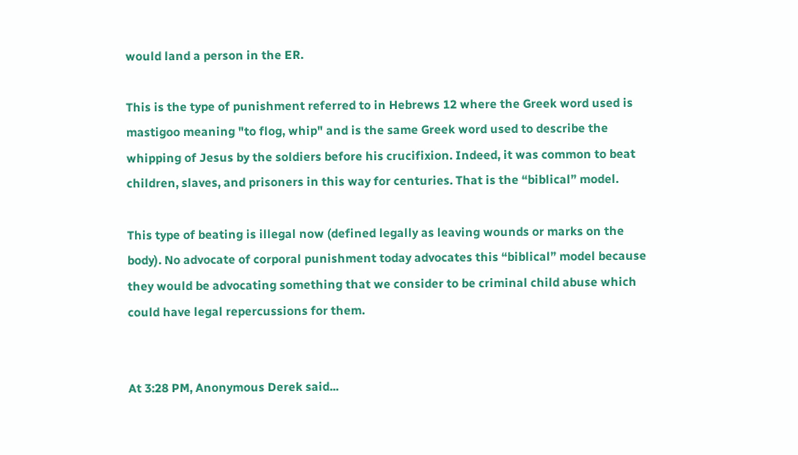would land a person in the ER.

This is the type of punishment referred to in Hebrews 12 where the Greek word used is mastigoo meaning "to flog, whip" and is the same Greek word used to describe the whipping of Jesus by the soldiers before his crucifixion. Indeed, it was common to beat children, slaves, and prisoners in this way for centuries. That is the “biblical” model.

This type of beating is illegal now (defined legally as leaving wounds or marks on the body). No advocate of corporal punishment today advocates this “biblical” model because they would be advocating something that we consider to be criminal child abuse which could have legal repercussions for them.


At 3:28 PM, Anonymous Derek said...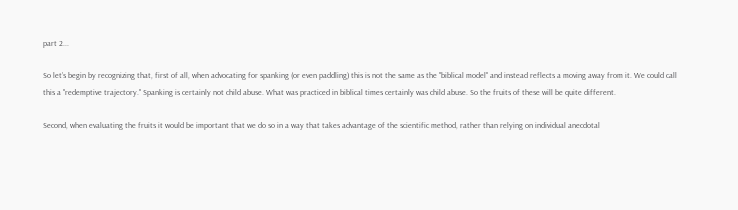part 2...

So let’s begin by recognizing that, first of all, when advocating for spanking (or even paddling) this is not the same as the "biblical model" and instead reflects a moving away from it. We could call this a "redemptive trajectory." Spanking is certainly not child abuse. What was practiced in biblical times certainly was child abuse. So the fruits of these will be quite different.

Second, when evaluating the fruits it would be important that we do so in a way that takes advantage of the scientific method, rather than relying on individual anecdotal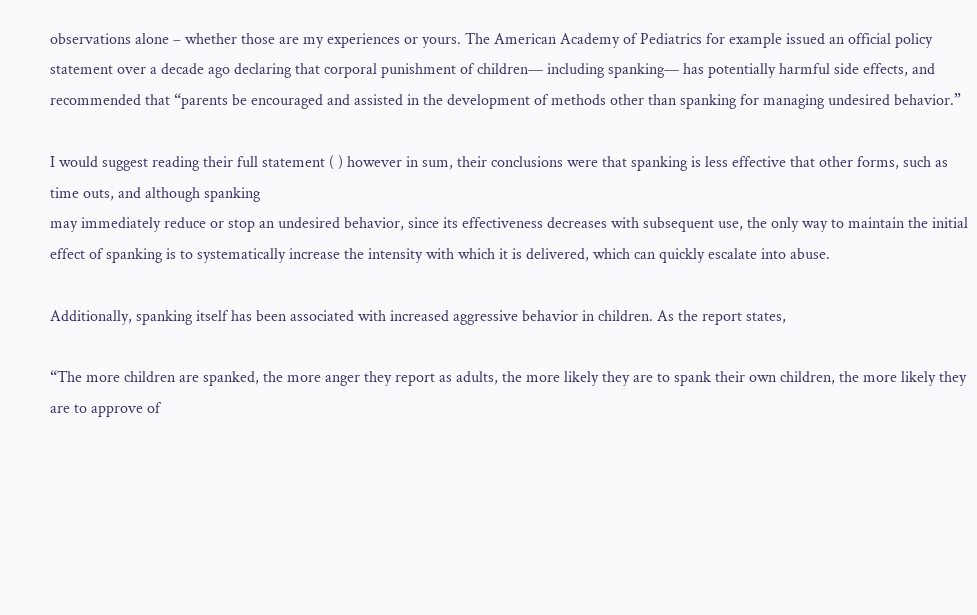observations alone – whether those are my experiences or yours. The American Academy of Pediatrics for example issued an official policy statement over a decade ago declaring that corporal punishment of children— including spanking— has potentially harmful side effects, and recommended that “parents be encouraged and assisted in the development of methods other than spanking for managing undesired behavior.”

I would suggest reading their full statement ( ) however in sum, their conclusions were that spanking is less effective that other forms, such as time outs, and although spanking
may immediately reduce or stop an undesired behavior, since its effectiveness decreases with subsequent use, the only way to maintain the initial effect of spanking is to systematically increase the intensity with which it is delivered, which can quickly escalate into abuse.

Additionally, spanking itself has been associated with increased aggressive behavior in children. As the report states,

“The more children are spanked, the more anger they report as adults, the more likely they are to spank their own children, the more likely they are to approve of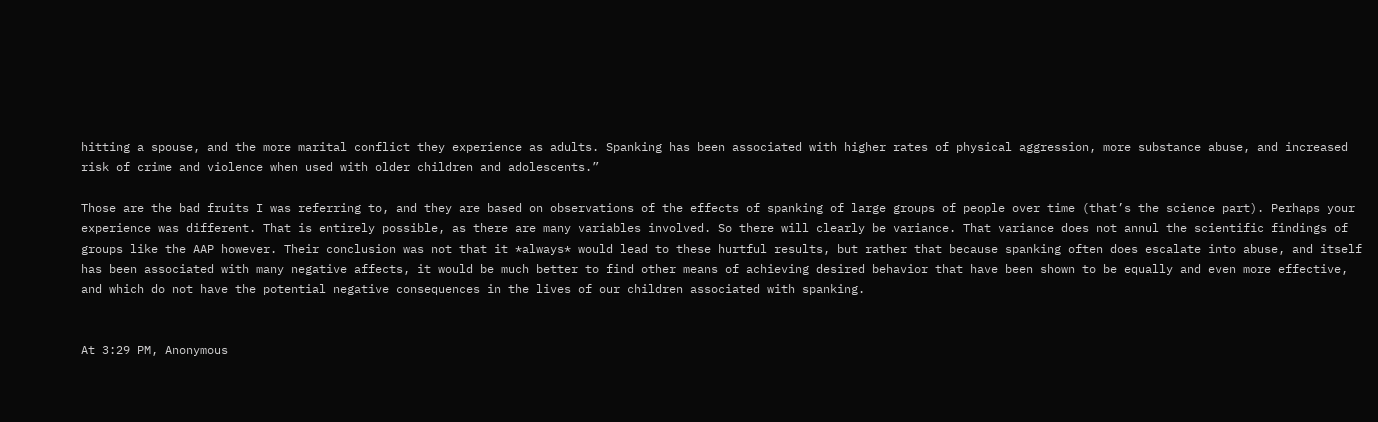hitting a spouse, and the more marital conflict they experience as adults. Spanking has been associated with higher rates of physical aggression, more substance abuse, and increased risk of crime and violence when used with older children and adolescents.”

Those are the bad fruits I was referring to, and they are based on observations of the effects of spanking of large groups of people over time (that’s the science part). Perhaps your experience was different. That is entirely possible, as there are many variables involved. So there will clearly be variance. That variance does not annul the scientific findings of groups like the AAP however. Their conclusion was not that it *always* would lead to these hurtful results, but rather that because spanking often does escalate into abuse, and itself has been associated with many negative affects, it would be much better to find other means of achieving desired behavior that have been shown to be equally and even more effective, and which do not have the potential negative consequences in the lives of our children associated with spanking.


At 3:29 PM, Anonymous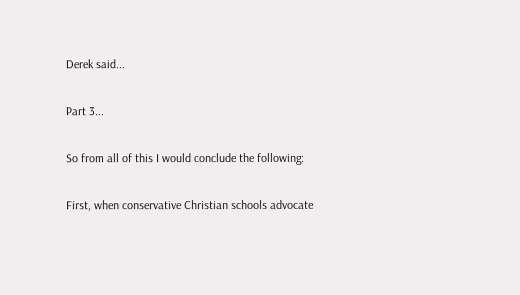Derek said...

Part 3...

So from all of this I would conclude the following:

First, when conservative Christian schools advocate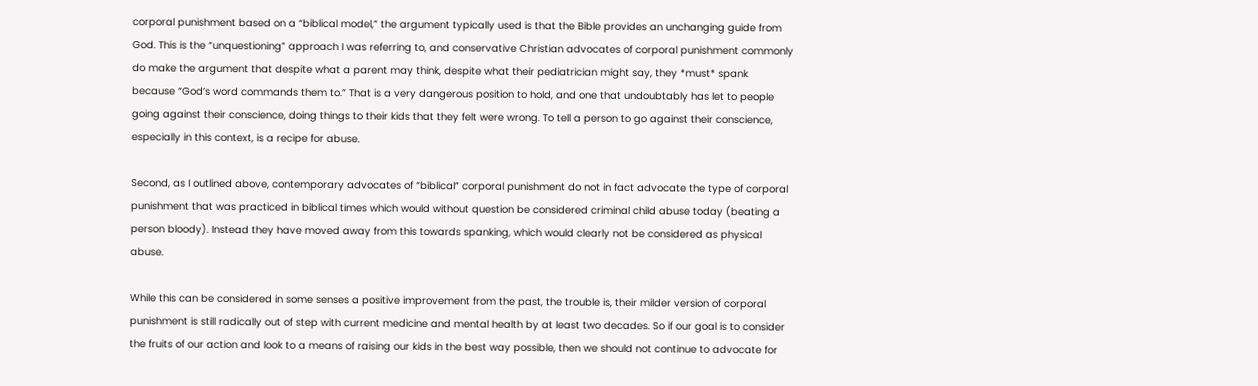corporal punishment based on a “biblical model,” the argument typically used is that the Bible provides an unchanging guide from God. This is the “unquestioning” approach I was referring to, and conservative Christian advocates of corporal punishment commonly do make the argument that despite what a parent may think, despite what their pediatrician might say, they *must* spank because “God’s word commands them to.” That is a very dangerous position to hold, and one that undoubtably has let to people going against their conscience, doing things to their kids that they felt were wrong. To tell a person to go against their conscience, especially in this context, is a recipe for abuse.

Second, as I outlined above, contemporary advocates of “biblical” corporal punishment do not in fact advocate the type of corporal punishment that was practiced in biblical times which would without question be considered criminal child abuse today (beating a person bloody). Instead they have moved away from this towards spanking, which would clearly not be considered as physical abuse.

While this can be considered in some senses a positive improvement from the past, the trouble is, their milder version of corporal punishment is still radically out of step with current medicine and mental health by at least two decades. So if our goal is to consider the fruits of our action and look to a means of raising our kids in the best way possible, then we should not continue to advocate for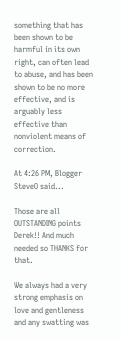something that has been shown to be harmful in its own right, can often lead to abuse, and has been shown to be no more effective, and is arguably less effective than nonviolent means of correction.

At 4:26 PM, Blogger SteveO said...

Those are all OUTSTANDING points Derek!! And much needed so THANKS for that.

We always had a very strong emphasis on love and gentleness and any swatting was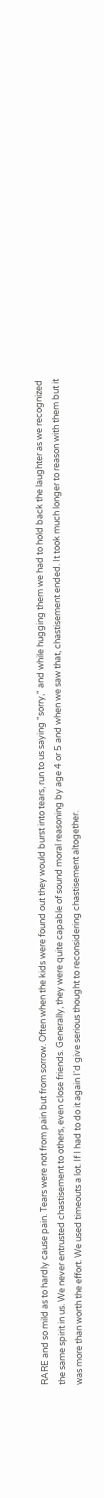RARE and so mild as to hardly cause pain. Tears were not from pain but from sorrow. Often when the kids were found out they would burst into tears, run to us saying "sorry," and while hugging them we had to hold back the laughter as we recognized the same spirit in us. We never entrusted chastisement to others, even close friends. Generally, they were quite capable of sound moral reasoning by age 4 or 5 and when we saw that, chastisement ended. It took much longer to reason with them but it was more than worth the effort. We used timeouts a lot. If I had to do it again I'd give serious thought to reconsidering chastisement altogether.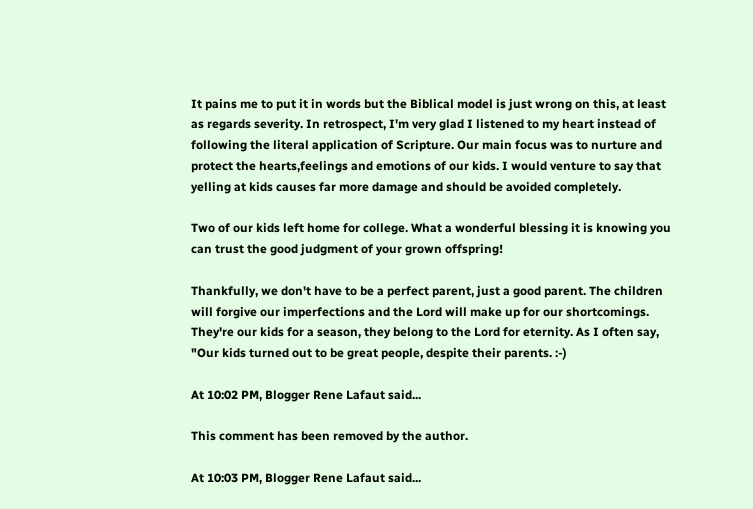It pains me to put it in words but the Biblical model is just wrong on this, at least as regards severity. In retrospect, I'm very glad I listened to my heart instead of following the literal application of Scripture. Our main focus was to nurture and protect the hearts,feelings and emotions of our kids. I would venture to say that yelling at kids causes far more damage and should be avoided completely.

Two of our kids left home for college. What a wonderful blessing it is knowing you can trust the good judgment of your grown offspring!

Thankfully, we don't have to be a perfect parent, just a good parent. The children will forgive our imperfections and the Lord will make up for our shortcomings. They're our kids for a season, they belong to the Lord for eternity. As I often say, "Our kids turned out to be great people, despite their parents. :-)

At 10:02 PM, Blogger Rene Lafaut said...

This comment has been removed by the author.

At 10:03 PM, Blogger Rene Lafaut said...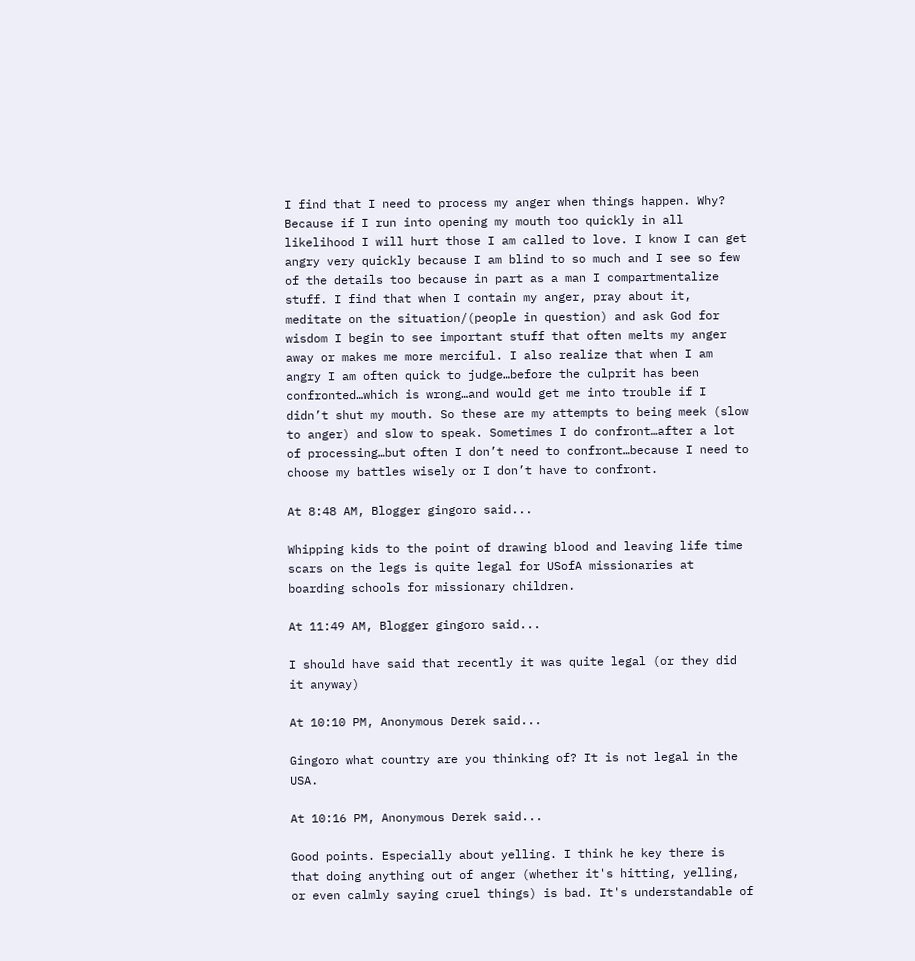I find that I need to process my anger when things happen. Why? Because if I run into opening my mouth too quickly in all likelihood I will hurt those I am called to love. I know I can get angry very quickly because I am blind to so much and I see so few of the details too because in part as a man I compartmentalize stuff. I find that when I contain my anger, pray about it, meditate on the situation/(people in question) and ask God for wisdom I begin to see important stuff that often melts my anger away or makes me more merciful. I also realize that when I am angry I am often quick to judge…before the culprit has been confronted…which is wrong…and would get me into trouble if I didn’t shut my mouth. So these are my attempts to being meek (slow to anger) and slow to speak. Sometimes I do confront…after a lot of processing…but often I don’t need to confront…because I need to choose my battles wisely or I don’t have to confront.

At 8:48 AM, Blogger gingoro said...

Whipping kids to the point of drawing blood and leaving life time scars on the legs is quite legal for USofA missionaries at boarding schools for missionary children.

At 11:49 AM, Blogger gingoro said...

I should have said that recently it was quite legal (or they did it anyway)

At 10:10 PM, Anonymous Derek said...

Gingoro what country are you thinking of? It is not legal in the USA.

At 10:16 PM, Anonymous Derek said...

Good points. Especially about yelling. I think he key there is that doing anything out of anger (whether it's hitting, yelling, or even calmly saying cruel things) is bad. It's understandable of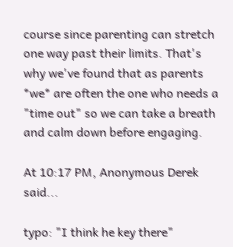course since parenting can stretch one way past their limits. That's why we've found that as parents *we* are often the one who needs a "time out" so we can take a breath and calm down before engaging.

At 10:17 PM, Anonymous Derek said...

typo: "I think he key there"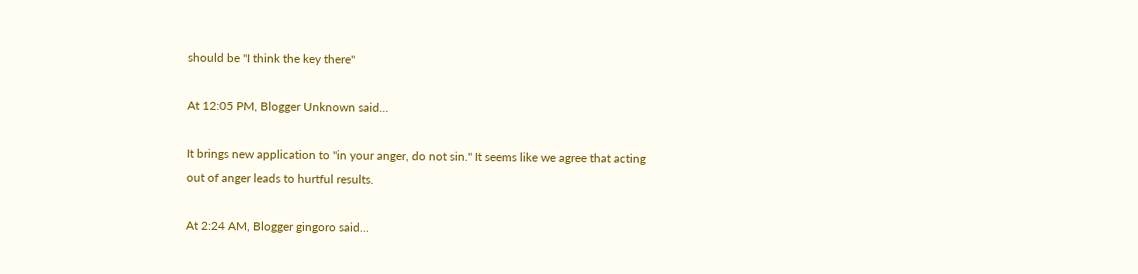should be "I think the key there"

At 12:05 PM, Blogger Unknown said...

It brings new application to "in your anger, do not sin." It seems like we agree that acting out of anger leads to hurtful results.

At 2:24 AM, Blogger gingoro said...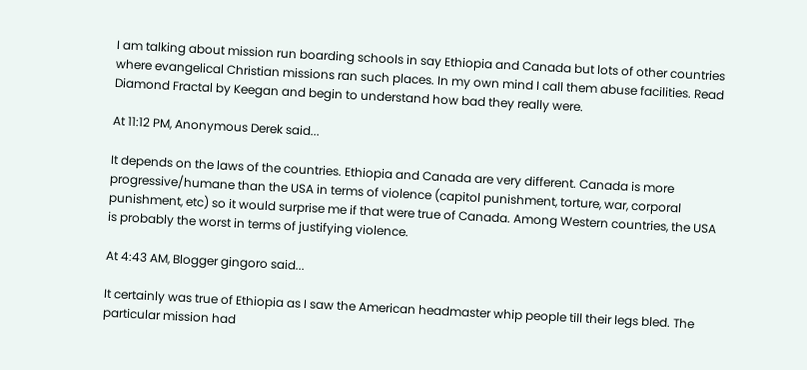I am talking about mission run boarding schools in say Ethiopia and Canada but lots of other countries where evangelical Christian missions ran such places. In my own mind I call them abuse facilities. Read Diamond Fractal by Keegan and begin to understand how bad they really were.

At 11:12 PM, Anonymous Derek said...

It depends on the laws of the countries. Ethiopia and Canada are very different. Canada is more progressive/humane than the USA in terms of violence (capitol punishment, torture, war, corporal punishment, etc) so it would surprise me if that were true of Canada. Among Western countries, the USA is probably the worst in terms of justifying violence.

At 4:43 AM, Blogger gingoro said...

It certainly was true of Ethiopia as I saw the American headmaster whip people till their legs bled. The particular mission had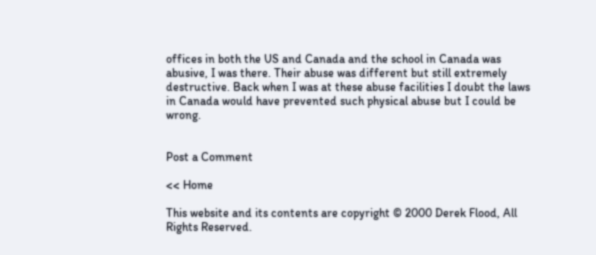offices in both the US and Canada and the school in Canada was abusive, I was there. Their abuse was different but still extremely destructive. Back when I was at these abuse facilities I doubt the laws in Canada would have prevented such physical abuse but I could be wrong.


Post a Comment

<< Home

This website and its contents are copyright © 2000 Derek Flood, All Rights Reserved.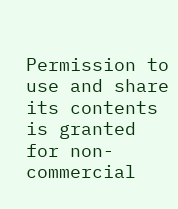Permission to use and share its contents is granted for non-commercial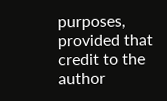purposes, provided that credit to the author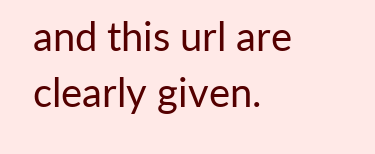and this url are clearly given.